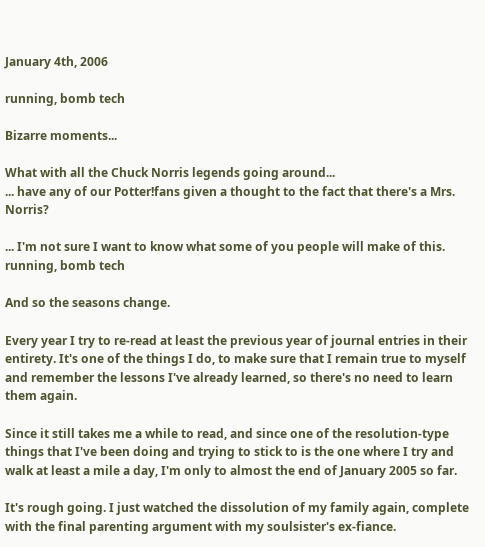January 4th, 2006

running, bomb tech

Bizarre moments...

What with all the Chuck Norris legends going around...
... have any of our Potter!fans given a thought to the fact that there's a Mrs. Norris?

... I'm not sure I want to know what some of you people will make of this.
running, bomb tech

And so the seasons change.

Every year I try to re-read at least the previous year of journal entries in their entirety. It's one of the things I do, to make sure that I remain true to myself and remember the lessons I've already learned, so there's no need to learn them again.

Since it still takes me a while to read, and since one of the resolution-type things that I've been doing and trying to stick to is the one where I try and walk at least a mile a day, I'm only to almost the end of January 2005 so far.

It's rough going. I just watched the dissolution of my family again, complete with the final parenting argument with my soulsister's ex-fiance.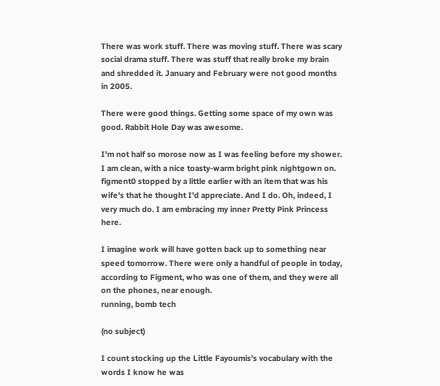There was work stuff. There was moving stuff. There was scary social drama stuff. There was stuff that really broke my brain and shredded it. January and February were not good months in 2005.

There were good things. Getting some space of my own was good. Rabbit Hole Day was awesome.

I'm not half so morose now as I was feeling before my shower. I am clean, with a nice toasty-warm bright pink nightgown on. figment0 stopped by a little earlier with an item that was his wife's that he thought I'd appreciate. And I do. Oh, indeed, I very much do. I am embracing my inner Pretty Pink Princess here.

I imagine work will have gotten back up to something near speed tomorrow. There were only a handful of people in today, according to Figment, who was one of them, and they were all on the phones, near enough.
running, bomb tech

(no subject)

I count stocking up the Little Fayoumis's vocabulary with the words I know he was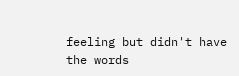feeling but didn't have the words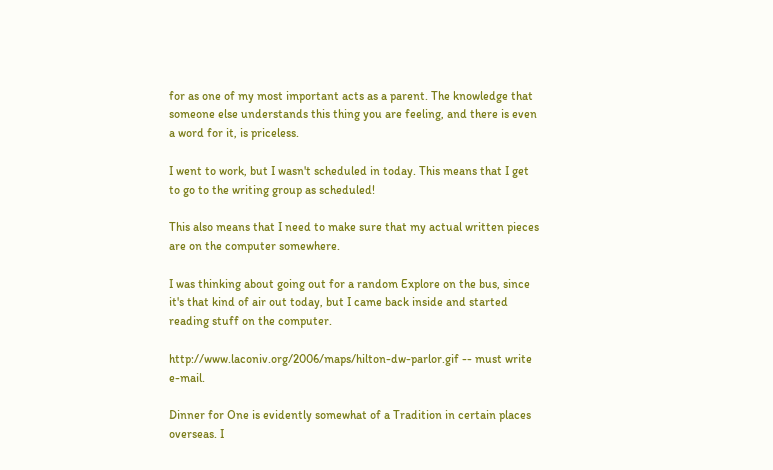for as one of my most important acts as a parent. The knowledge that someone else understands this thing you are feeling, and there is even a word for it, is priceless.

I went to work, but I wasn't scheduled in today. This means that I get to go to the writing group as scheduled!

This also means that I need to make sure that my actual written pieces are on the computer somewhere.

I was thinking about going out for a random Explore on the bus, since it's that kind of air out today, but I came back inside and started reading stuff on the computer.

http://www.laconiv.org/2006/maps/hilton-dw-parlor.gif -- must write e-mail.

Dinner for One is evidently somewhat of a Tradition in certain places overseas. I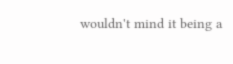wouldn't mind it being a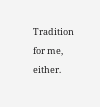Tradition for me, either.